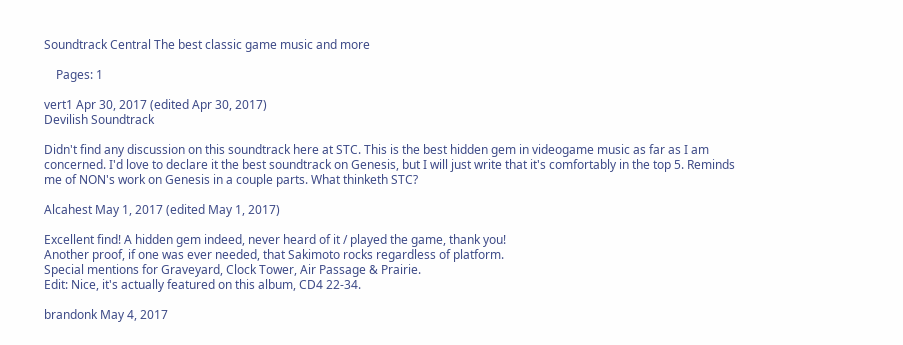Soundtrack Central The best classic game music and more

    Pages: 1

vert1 Apr 30, 2017 (edited Apr 30, 2017)
Devilish Soundtrack

Didn't find any discussion on this soundtrack here at STC. This is the best hidden gem in videogame music as far as I am concerned. I'd love to declare it the best soundtrack on Genesis, but I will just write that it's comfortably in the top 5. Reminds me of NON's work on Genesis in a couple parts. What thinketh STC?

Alcahest May 1, 2017 (edited May 1, 2017)

Excellent find! A hidden gem indeed, never heard of it / played the game, thank you!
Another proof, if one was ever needed, that Sakimoto rocks regardless of platform.
Special mentions for Graveyard, Clock Tower, Air Passage & Prairie.
Edit: Nice, it's actually featured on this album, CD4 22-34.

brandonk May 4, 2017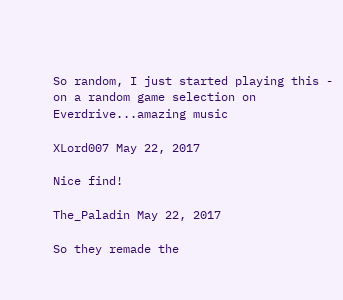So random, I just started playing this - on a random game selection on Everdrive...amazing music

XLord007 May 22, 2017

Nice find!

The_Paladin May 22, 2017

So they remade the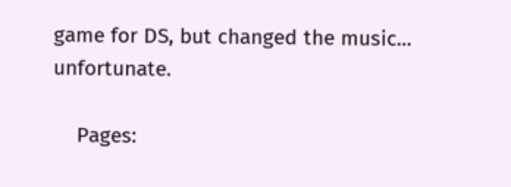game for DS, but changed the music... unfortunate.

    Pages: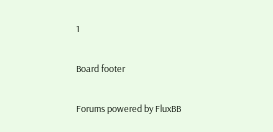1

Board footer

Forums powered by FluxBB